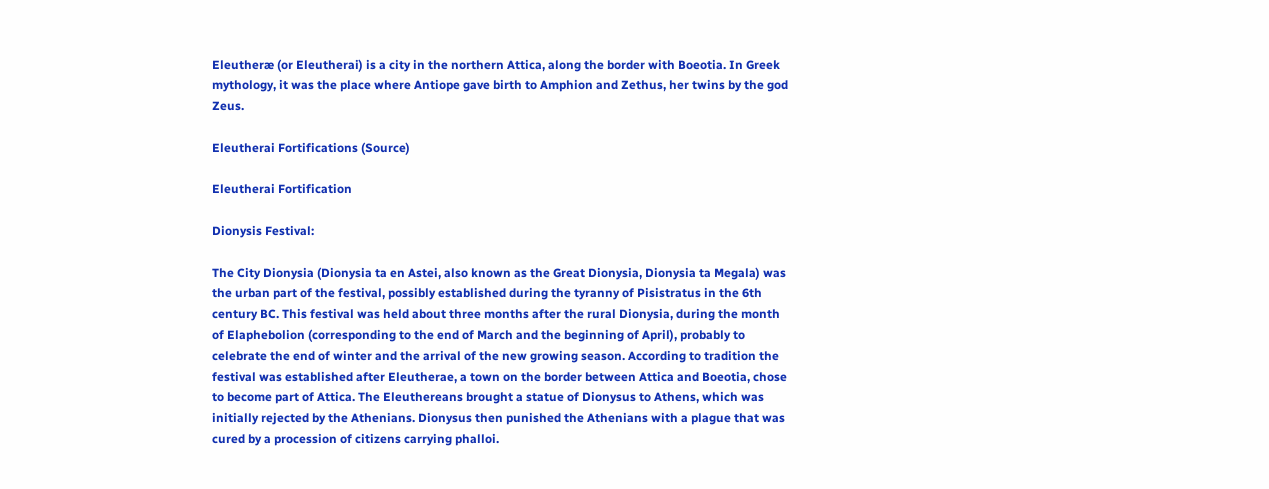Eleutheræ (or Eleutherai) is a city in the northern Attica, along the border with Boeotia. In Greek mythology, it was the place where Antiope gave birth to Amphion and Zethus, her twins by the god Zeus.

Eleutherai Fortifications (Source)

Eleutherai Fortification

Dionysis Festival:

The City Dionysia (Dionysia ta en Astei, also known as the Great Dionysia, Dionysia ta Megala) was the urban part of the festival, possibly established during the tyranny of Pisistratus in the 6th century BC. This festival was held about three months after the rural Dionysia, during the month of Elaphebolion (corresponding to the end of March and the beginning of April), probably to celebrate the end of winter and the arrival of the new growing season. According to tradition the festival was established after Eleutherae, a town on the border between Attica and Boeotia, chose to become part of Attica. The Eleuthereans brought a statue of Dionysus to Athens, which was initially rejected by the Athenians. Dionysus then punished the Athenians with a plague that was cured by a procession of citizens carrying phalloi.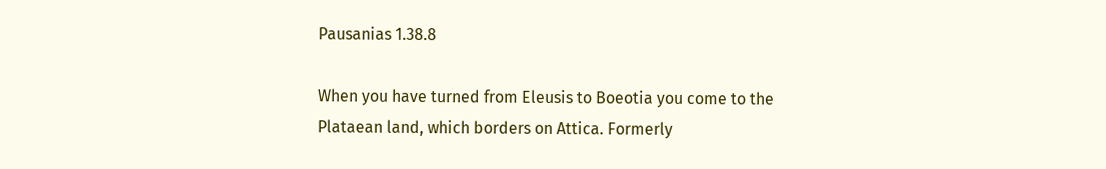Pausanias 1.38.8

When you have turned from Eleusis to Boeotia you come to the Plataean land, which borders on Attica. Formerly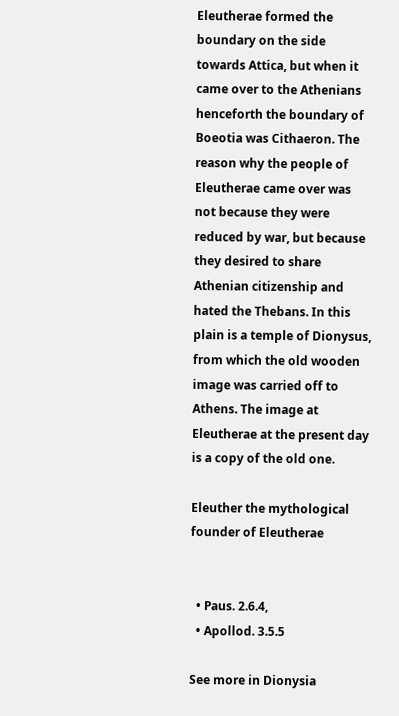Eleutherae formed the boundary on the side towards Attica, but when it came over to the Athenians henceforth the boundary of Boeotia was Cithaeron. The reason why the people of Eleutherae came over was not because they were reduced by war, but because they desired to share Athenian citizenship and hated the Thebans. In this plain is a temple of Dionysus, from which the old wooden image was carried off to Athens. The image at Eleutherae at the present day is a copy of the old one.

Eleuther the mythological founder of Eleutherae


  • Paus. 2.6.4,
  • Apollod. 3.5.5

See more in Dionysia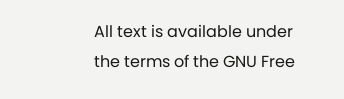All text is available under the terms of the GNU Free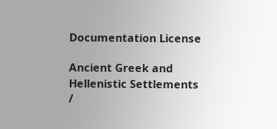Documentation License

Ancient Greek and Hellenistic Settlements /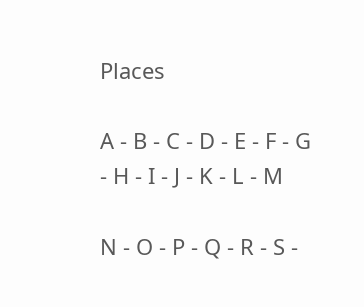Places

A - B - C - D - E - F - G - H - I - J - K - L - M

N - O - P - Q - R - S -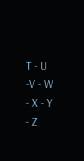T - U -V - W - X - Y - Z